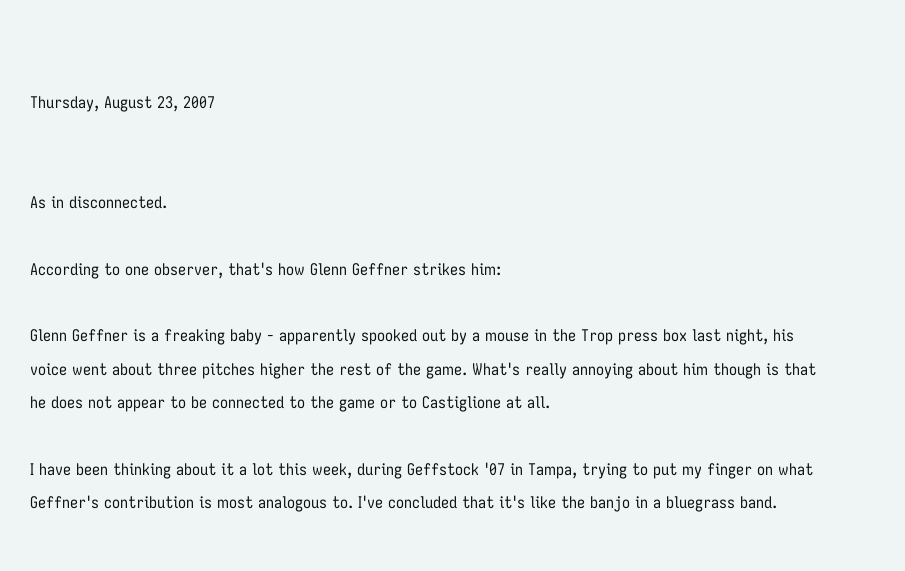Thursday, August 23, 2007


As in disconnected.

According to one observer, that's how Glenn Geffner strikes him:

Glenn Geffner is a freaking baby - apparently spooked out by a mouse in the Trop press box last night, his voice went about three pitches higher the rest of the game. What's really annoying about him though is that he does not appear to be connected to the game or to Castiglione at all.

I have been thinking about it a lot this week, during Geffstock '07 in Tampa, trying to put my finger on what Geffner's contribution is most analogous to. I've concluded that it's like the banjo in a bluegrass band.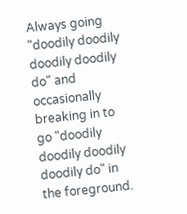Always going "doodily doodily doodily doodily do" and occasionally breaking in to go "doodily doodily doodily doodily do" in the foreground.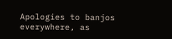Apologies to banjos everywhere, as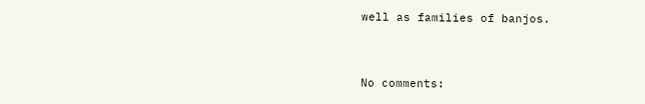well as families of banjos.


No comments: